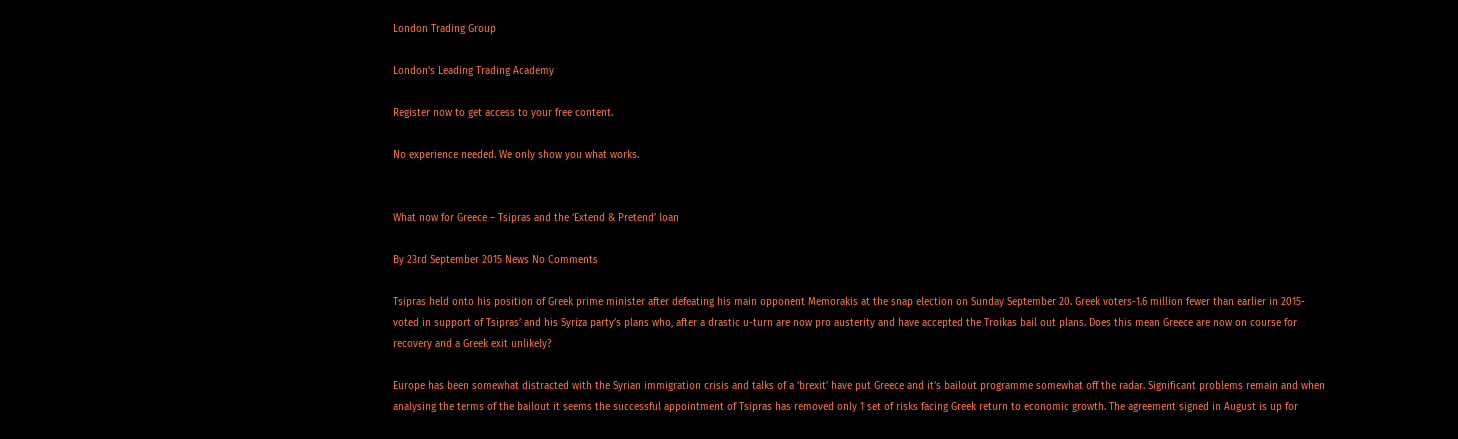London Trading Group

London's Leading Trading Academy

Register now to get access to your free content.

No experience needed. We only show you what works.


What now for Greece – Tsipras and the ‘Extend & Pretend’ loan

By 23rd September 2015 News No Comments

Tsipras held onto his position of Greek prime minister after defeating his main opponent Memorakis at the snap election on Sunday September 20. Greek voters-1.6 million fewer than earlier in 2015- voted in support of Tsipras’ and his Syriza party’s plans who, after a drastic u-turn are now pro austerity and have accepted the Troikas bail out plans. Does this mean Greece are now on course for recovery and a Greek exit unlikely?

Europe has been somewhat distracted with the Syrian immigration crisis and talks of a ‘brexit’ have put Greece and it’s bailout programme somewhat off the radar. Significant problems remain and when analysing the terms of the bailout it seems the successful appointment of Tsipras has removed only 1 set of risks facing Greek return to economic growth. The agreement signed in August is up for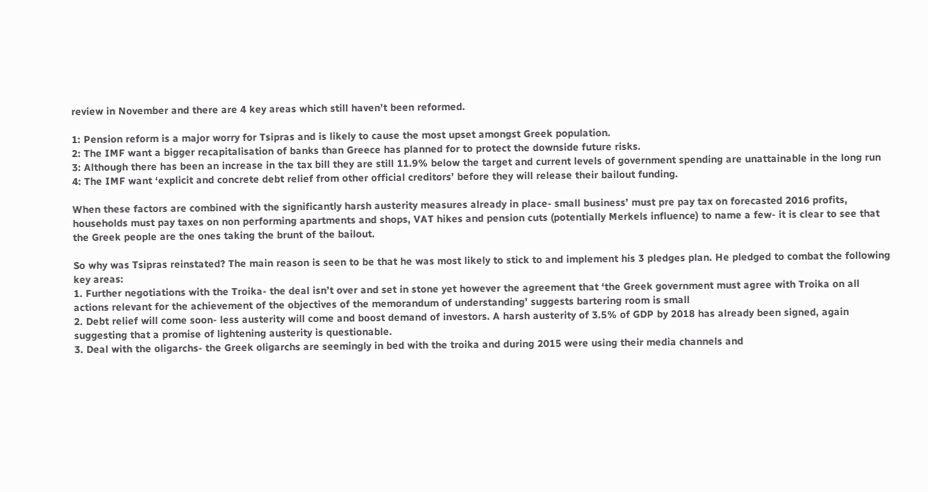review in November and there are 4 key areas which still haven’t been reformed.

1: Pension reform is a major worry for Tsipras and is likely to cause the most upset amongst Greek population.
2: The IMF want a bigger recapitalisation of banks than Greece has planned for to protect the downside future risks.
3: Although there has been an increase in the tax bill they are still 11.9% below the target and current levels of government spending are unattainable in the long run
4: The IMF want ‘explicit and concrete debt relief from other official creditors’ before they will release their bailout funding.

When these factors are combined with the significantly harsh austerity measures already in place- small business’ must pre pay tax on forecasted 2016 profits, households must pay taxes on non performing apartments and shops, VAT hikes and pension cuts (potentially Merkels influence) to name a few- it is clear to see that the Greek people are the ones taking the brunt of the bailout.

So why was Tsipras reinstated? The main reason is seen to be that he was most likely to stick to and implement his 3 pledges plan. He pledged to combat the following key areas:
1. Further negotiations with the Troika- the deal isn’t over and set in stone yet however the agreement that ‘the Greek government must agree with Troika on all actions relevant for the achievement of the objectives of the memorandum of understanding’ suggests bartering room is small
2. Debt relief will come soon- less austerity will come and boost demand of investors. A harsh austerity of 3.5% of GDP by 2018 has already been signed, again suggesting that a promise of lightening austerity is questionable.
3. Deal with the oligarchs- the Greek oligarchs are seemingly in bed with the troika and during 2015 were using their media channels and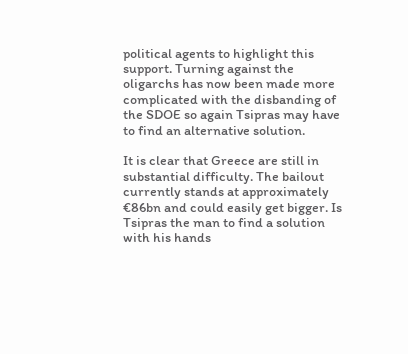political agents to highlight this support. Turning against the oligarchs has now been made more complicated with the disbanding of the SDOE so again Tsipras may have to find an alternative solution.

It is clear that Greece are still in substantial difficulty. The bailout currently stands at approximately €86bn and could easily get bigger. Is Tsipras the man to find a solution with his hands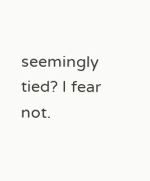seemingly tied? I fear not.